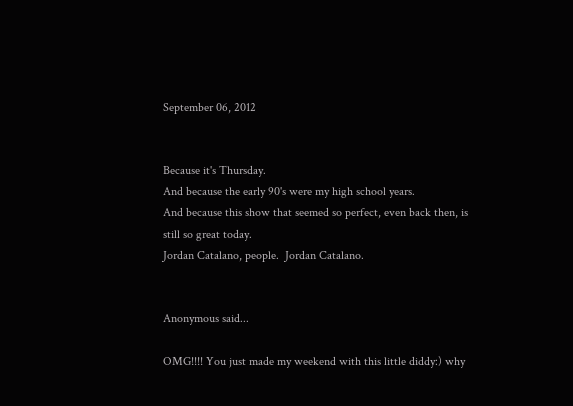September 06, 2012


Because it's Thursday.
And because the early 90's were my high school years.
And because this show that seemed so perfect, even back then, is still so great today.
Jordan Catalano, people.  Jordan Catalano.


Anonymous said...

OMG!!!! You just made my weekend with this little diddy:) why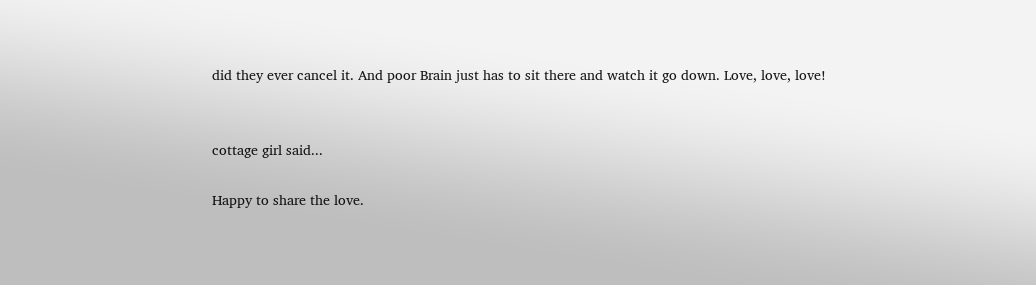did they ever cancel it. And poor Brain just has to sit there and watch it go down. Love, love, love!


cottage girl said...

Happy to share the love.